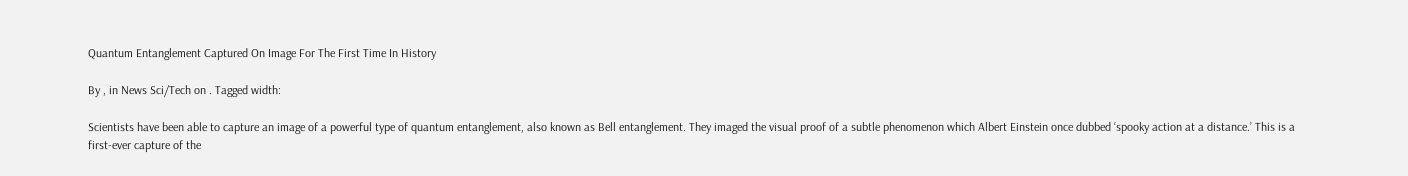Quantum Entanglement Captured On Image For The First Time In History

By , in News Sci/Tech on . Tagged width:

Scientists have been able to capture an image of a powerful type of quantum entanglement, also known as Bell entanglement. They imaged the visual proof of a subtle phenomenon which Albert Einstein once dubbed ‘spooky action at a distance.’ This is a first-ever capture of the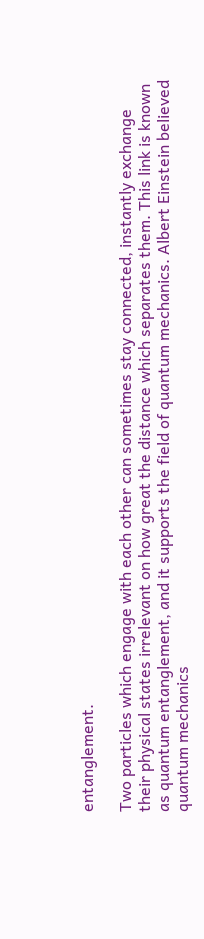entanglement.

Two particles which engage with each other can sometimes stay connected, instantly exchange their physical states irrelevant on how great the distance which separates them. This link is known as quantum entanglement, and it supports the field of quantum mechanics. Albert Einstein believed quantum mechanics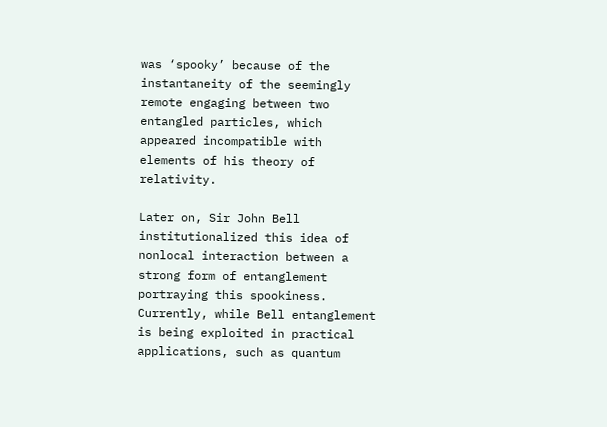was ‘spooky’ because of the instantaneity of the seemingly remote engaging between two entangled particles, which appeared incompatible with elements of his theory of relativity.

Later on, Sir John Bell institutionalized this idea of nonlocal interaction between a strong form of entanglement portraying this spookiness. Currently, while Bell entanglement is being exploited in practical applications, such as quantum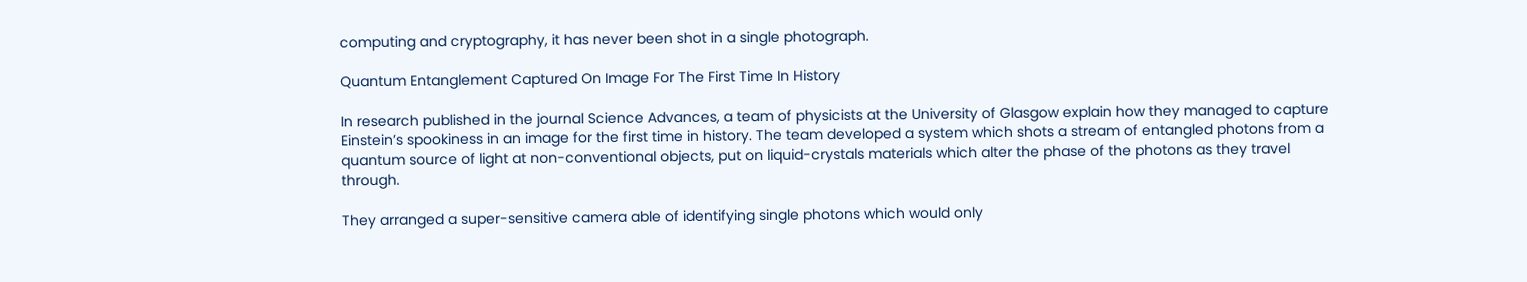computing and cryptography, it has never been shot in a single photograph.

Quantum Entanglement Captured On Image For The First Time In History

In research published in the journal Science Advances, a team of physicists at the University of Glasgow explain how they managed to capture Einstein’s spookiness in an image for the first time in history. The team developed a system which shots a stream of entangled photons from a quantum source of light at non-conventional objects, put on liquid-crystals materials which alter the phase of the photons as they travel through.

They arranged a super-sensitive camera able of identifying single photons which would only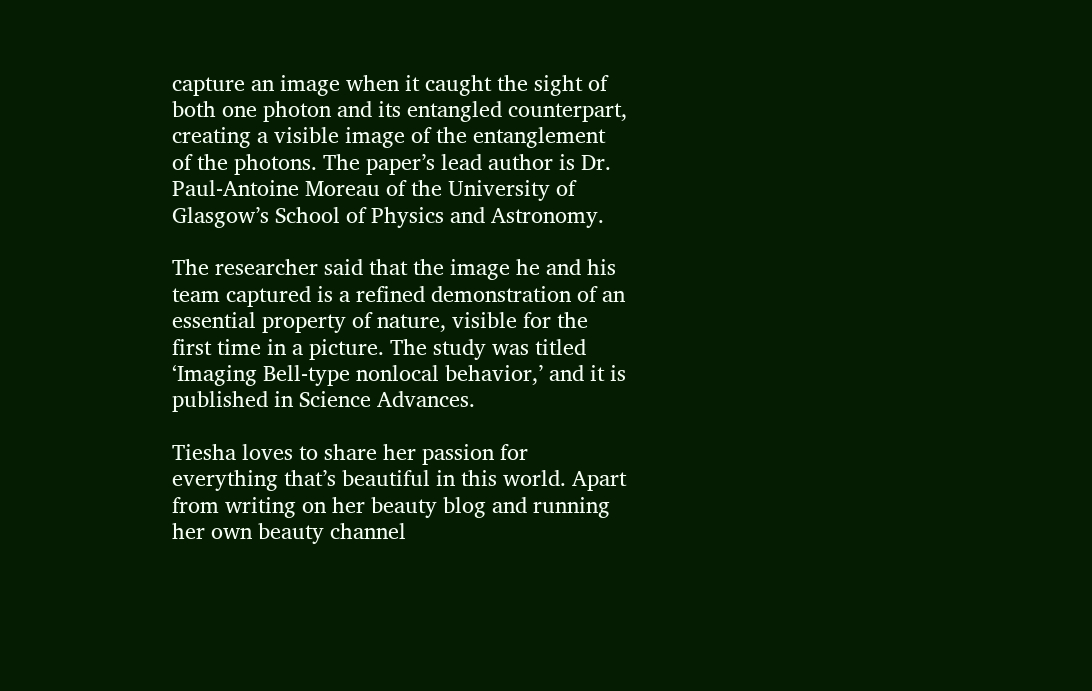capture an image when it caught the sight of both one photon and its entangled counterpart, creating a visible image of the entanglement of the photons. The paper’s lead author is Dr. Paul-Antoine Moreau of the University of Glasgow’s School of Physics and Astronomy.

The researcher said that the image he and his team captured is a refined demonstration of an essential property of nature, visible for the first time in a picture. The study was titled ‘Imaging Bell-type nonlocal behavior,’ and it is published in Science Advances.

Tiesha loves to share her passion for everything that’s beautiful in this world. Apart from writing on her beauty blog and running her own beauty channel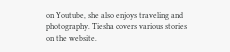on Youtube, she also enjoys traveling and photography. Tiesha covers various stories on the website.